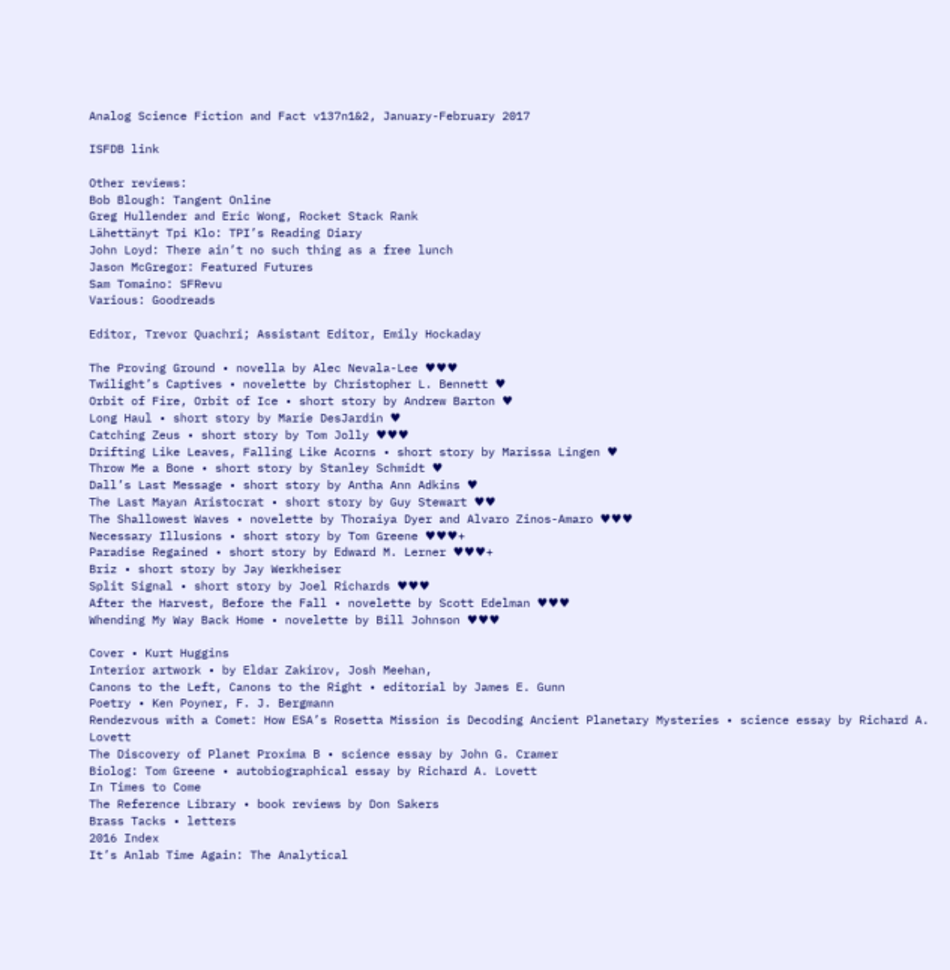Analog Science Fiction and Fact v137n1&2, January-February 2017

ISFDB link

Other reviews:
Bob Blough: Tangent Online
Greg Hullender and Eric Wong, Rocket Stack Rank
Lähettänyt Tpi Klo: TPI’s Reading Diary
John Loyd: There ain’t no such thing as a free lunch
Jason McGregor: Featured Futures
Sam Tomaino: SFRevu
Various: Goodreads

Editor, Trevor Quachri; Assistant Editor, Emily Hockaday

The Proving Ground • novella by Alec Nevala-Lee ♥♥♥
Twilight’s Captives • novelette by Christopher L. Bennett ♥
Orbit of Fire, Orbit of Ice • short story by Andrew Barton ♥
Long Haul • short story by Marie DesJardin ♥
Catching Zeus • short story by Tom Jolly ♥♥♥
Drifting Like Leaves, Falling Like Acorns • short story by Marissa Lingen ♥
Throw Me a Bone • short story by Stanley Schmidt ♥
Dall’s Last Message • short story by Antha Ann Adkins ♥
The Last Mayan Aristocrat • short story by Guy Stewart ♥♥
The Shallowest Waves • novelette by Thoraiya Dyer and Alvaro Zinos-Amaro ♥♥♥
Necessary Illusions • short story by Tom Greene ♥♥♥+
Paradise Regained • short story by Edward M. Lerner ♥♥♥+
Briz • short story by Jay Werkheiser
Split Signal • short story by Joel Richards ♥♥♥
After the Harvest, Before the Fall • novelette by Scott Edelman ♥♥♥
Whending My Way Back Home • novelette by Bill Johnson ♥♥♥

Cover • Kurt Huggins
Interior artwork • by Eldar Zakirov, Josh Meehan,
Canons to the Left, Canons to the Right • editorial by James E. Gunn
Poetry • Ken Poyner, F. J. Bergmann
Rendezvous with a Comet: How ESA’s Rosetta Mission is Decoding Ancient Planetary Mysteries • science essay by Richard A. Lovett
The Discovery of Planet Proxima B • science essay by John G. Cramer
Biolog: Tom Greene • autobiographical essay by Richard A. Lovett
In Times to Come
The Reference Library • book reviews by Don Sakers
Brass Tacks • letters
2016 Index
It’s Anlab Time Again: The Analytical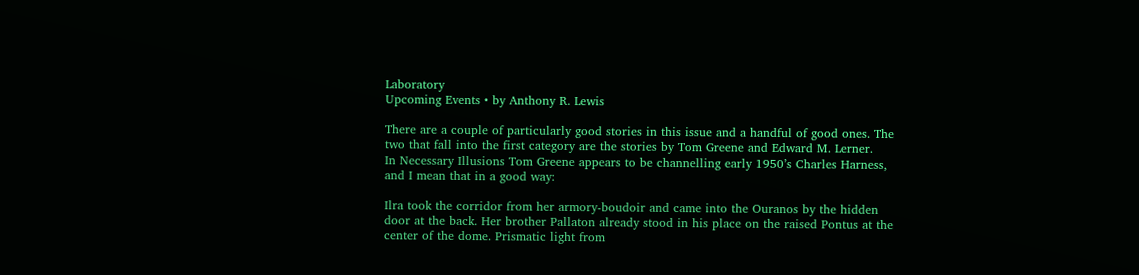Laboratory
Upcoming Events • by Anthony R. Lewis

There are a couple of particularly good stories in this issue and a handful of good ones. The two that fall into the first category are the stories by Tom Greene and Edward M. Lerner.
In Necessary Illusions Tom Greene appears to be channelling early 1950’s Charles Harness, and I mean that in a good way:

Ilra took the corridor from her armory-boudoir and came into the Ouranos by the hidden door at the back. Her brother Pallaton already stood in his place on the raised Pontus at the center of the dome. Prismatic light from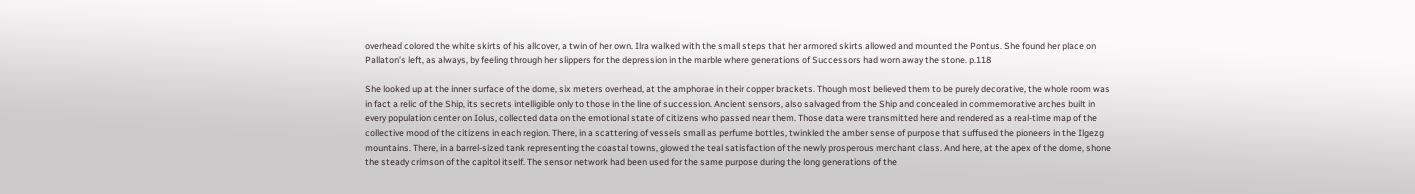overhead colored the white skirts of his allcover, a twin of her own. Ilra walked with the small steps that her armored skirts allowed and mounted the Pontus. She found her place on Pallaton’s left, as always, by feeling through her slippers for the depression in the marble where generations of Successors had worn away the stone. p.118

She looked up at the inner surface of the dome, six meters overhead, at the amphorae in their copper brackets. Though most believed them to be purely decorative, the whole room was in fact a relic of the Ship, its secrets intelligible only to those in the line of succession. Ancient sensors, also salvaged from the Ship and concealed in commemorative arches built in every population center on Iolus, collected data on the emotional state of citizens who passed near them. Those data were transmitted here and rendered as a real-time map of the collective mood of the citizens in each region. There, in a scattering of vessels small as perfume bottles, twinkled the amber sense of purpose that suffused the pioneers in the Ilgezg mountains. There, in a barrel-sized tank representing the coastal towns, glowed the teal satisfaction of the newly prosperous merchant class. And here, at the apex of the dome, shone the steady crimson of the capitol itself. The sensor network had been used for the same purpose during the long generations of the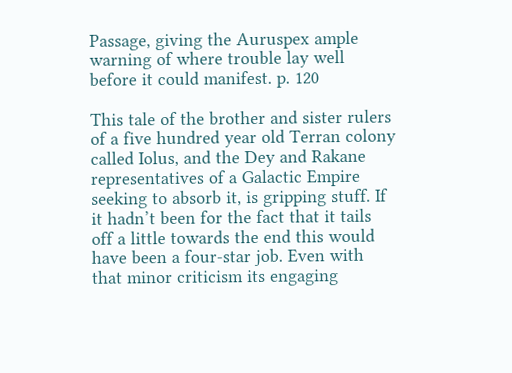Passage, giving the Auruspex ample warning of where trouble lay well before it could manifest. p. 120

This tale of the brother and sister rulers of a five hundred year old Terran colony called Iolus, and the Dey and Rakane representatives of a Galactic Empire seeking to absorb it, is gripping stuff. If it hadn’t been for the fact that it tails off a little towards the end this would have been a four-star job. Even with that minor criticism its engaging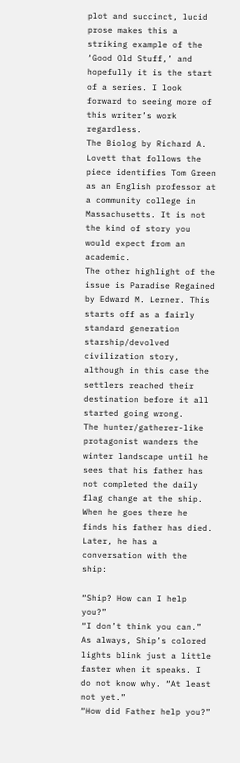plot and succinct, lucid prose makes this a striking example of the ‘Good Old Stuff,’ and hopefully it is the start of a series. I look forward to seeing more of this writer’s work regardless.
The Biolog by Richard A. Lovett that follows the piece identifies Tom Green as an English professor at a community college in Massachusetts. It is not the kind of story you would expect from an academic.
The other highlight of the issue is Paradise Regained by Edward M. Lerner. This starts off as a fairly standard generation starship/devolved civilization story, although in this case the settlers reached their destination before it all started going wrong.
The hunter/gatherer-like protagonist wanders the winter landscape until he sees that his father has not completed the daily flag change at the ship. When he goes there he finds his father has died. Later, he has a conversation with the ship:

“Ship? How can I help you?”
“I don’t think you can.” As always, Ship’s colored lights blink just a little faster when it speaks. I do not know why. “At least not yet.”
“How did Father help you?”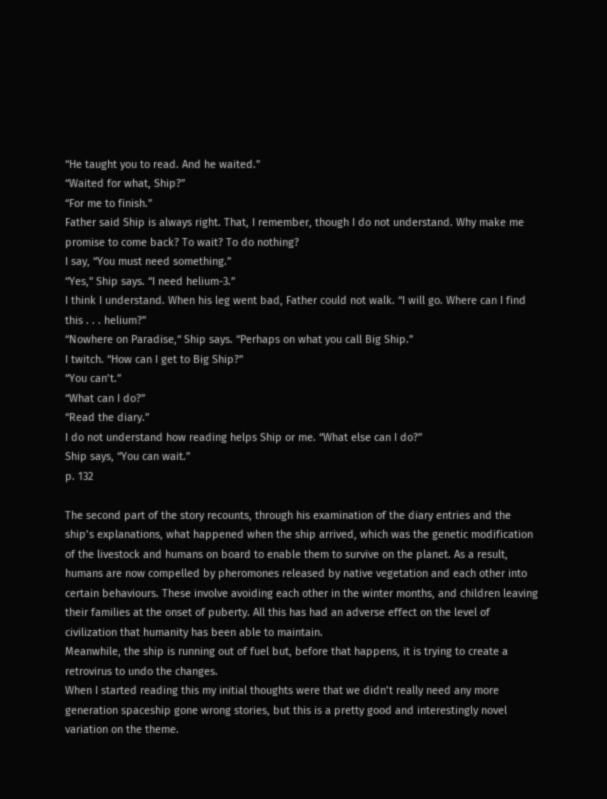“He taught you to read. And he waited.”
“Waited for what, Ship?”
“For me to finish.”
Father said Ship is always right. That, I remember, though I do not understand. Why make me promise to come back? To wait? To do nothing?
I say, “You must need something.”
“Yes,” Ship says. “I need helium-3.”
I think I understand. When his leg went bad, Father could not walk. “I will go. Where can I find this . . . helium?”
“Nowhere on Paradise,“ Ship says. “Perhaps on what you call Big Ship.”
I twitch. “How can I get to Big Ship?”
“You can’t.”
“What can I do?”
“Read the diary.”
I do not understand how reading helps Ship or me. “What else can I do?”
Ship says, “You can wait.”
p. 132

The second part of the story recounts, through his examination of the diary entries and the ship’s explanations, what happened when the ship arrived, which was the genetic modification of the livestock and humans on board to enable them to survive on the planet. As a result, humans are now compelled by pheromones released by native vegetation and each other into certain behaviours. These involve avoiding each other in the winter months, and children leaving their families at the onset of puberty. All this has had an adverse effect on the level of civilization that humanity has been able to maintain.
Meanwhile, the ship is running out of fuel but, before that happens, it is trying to create a retrovirus to undo the changes.
When I started reading this my initial thoughts were that we didn’t really need any more generation spaceship gone wrong stories, but this is a pretty good and interestingly novel variation on the theme.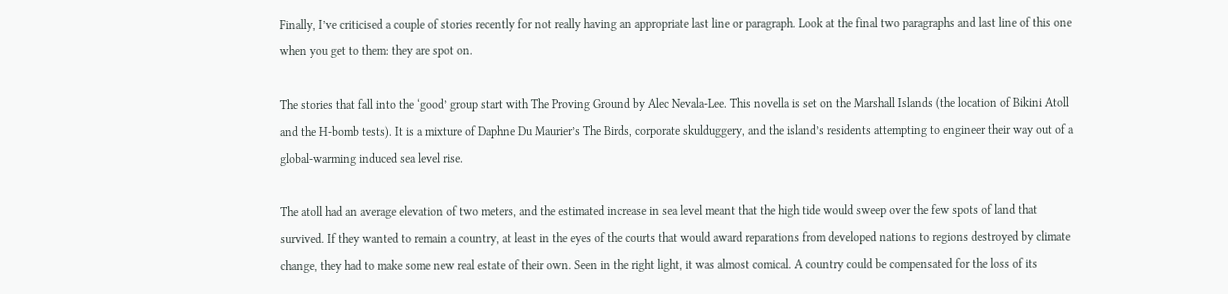Finally, I’ve criticised a couple of stories recently for not really having an appropriate last line or paragraph. Look at the final two paragraphs and last line of this one when you get to them: they are spot on.

The stories that fall into the ‘good’ group start with The Proving Ground by Alec Nevala-Lee. This novella is set on the Marshall Islands (the location of Bikini Atoll and the H-bomb tests). It is a mixture of Daphne Du Maurier’s The Birds, corporate skulduggery, and the island’s residents attempting to engineer their way out of a global-warming induced sea level rise.

The atoll had an average elevation of two meters, and the estimated increase in sea level meant that the high tide would sweep over the few spots of land that survived. If they wanted to remain a country, at least in the eyes of the courts that would award reparations from developed nations to regions destroyed by climate change, they had to make some new real estate of their own. Seen in the right light, it was almost comical. A country could be compensated for the loss of its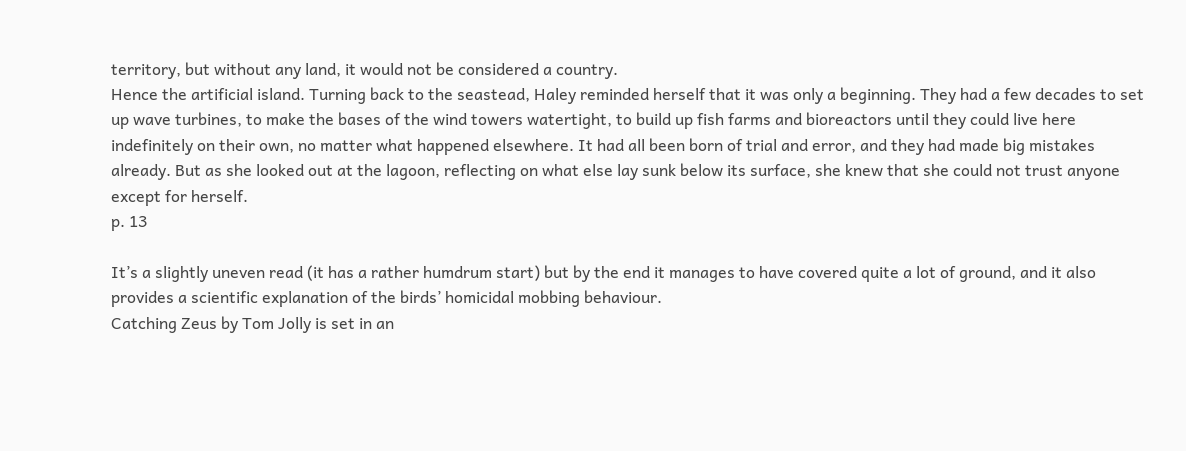territory, but without any land, it would not be considered a country.
Hence the artificial island. Turning back to the seastead, Haley reminded herself that it was only a beginning. They had a few decades to set up wave turbines, to make the bases of the wind towers watertight, to build up fish farms and bioreactors until they could live here indefinitely on their own, no matter what happened elsewhere. It had all been born of trial and error, and they had made big mistakes already. But as she looked out at the lagoon, reflecting on what else lay sunk below its surface, she knew that she could not trust anyone except for herself.
p. 13

It’s a slightly uneven read (it has a rather humdrum start) but by the end it manages to have covered quite a lot of ground, and it also provides a scientific explanation of the birds’ homicidal mobbing behaviour.
Catching Zeus by Tom Jolly is set in an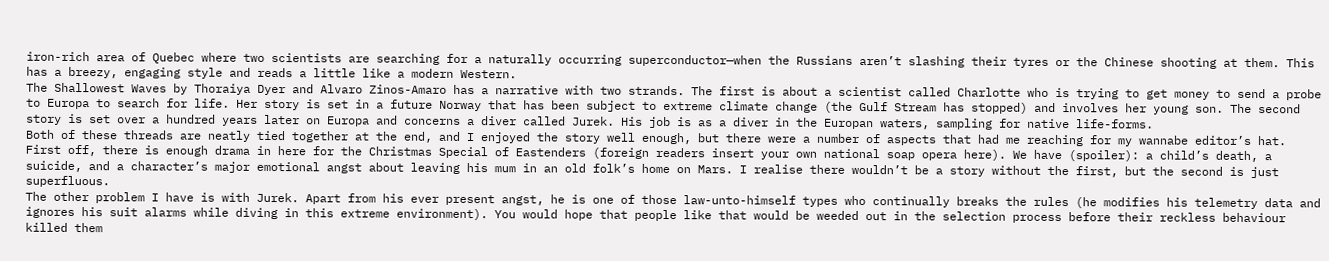iron-rich area of Quebec where two scientists are searching for a naturally occurring superconductor—when the Russians aren’t slashing their tyres or the Chinese shooting at them. This has a breezy, engaging style and reads a little like a modern Western.
The Shallowest Waves by Thoraiya Dyer and Alvaro Zinos-Amaro has a narrative with two strands. The first is about a scientist called Charlotte who is trying to get money to send a probe to Europa to search for life. Her story is set in a future Norway that has been subject to extreme climate change (the Gulf Stream has stopped) and involves her young son. The second story is set over a hundred years later on Europa and concerns a diver called Jurek. His job is as a diver in the Europan waters, sampling for native life-forms.
Both of these threads are neatly tied together at the end, and I enjoyed the story well enough, but there were a number of aspects that had me reaching for my wannabe editor’s hat.
First off, there is enough drama in here for the Christmas Special of Eastenders (foreign readers insert your own national soap opera here). We have (spoiler): a child’s death, a suicide, and a character’s major emotional angst about leaving his mum in an old folk’s home on Mars. I realise there wouldn’t be a story without the first, but the second is just superfluous.
The other problem I have is with Jurek. Apart from his ever present angst, he is one of those law-unto-himself types who continually breaks the rules (he modifies his telemetry data and ignores his suit alarms while diving in this extreme environment). You would hope that people like that would be weeded out in the selection process before their reckless behaviour killed them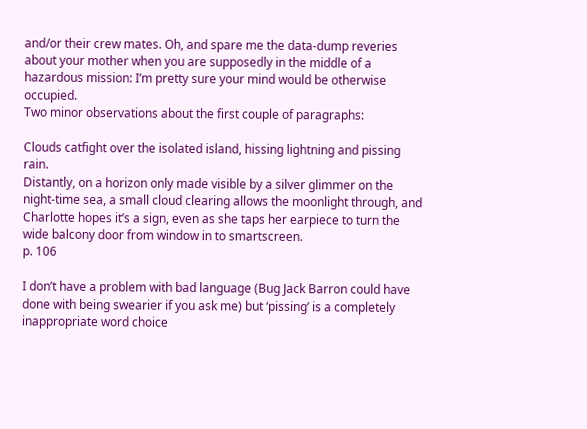and/or their crew mates. Oh, and spare me the data-dump reveries about your mother when you are supposedly in the middle of a hazardous mission: I’m pretty sure your mind would be otherwise occupied.
Two minor observations about the first couple of paragraphs:

Clouds catfight over the isolated island, hissing lightning and pissing rain.
Distantly, on a horizon only made visible by a silver glimmer on the night-time sea, a small cloud clearing allows the moonlight through, and Charlotte hopes it’s a sign, even as she taps her earpiece to turn the wide balcony door from window in to smartscreen.
p. 106

I don’t have a problem with bad language (Bug Jack Barron could have done with being swearier if you ask me) but ‘pissing’ is a completely inappropriate word choice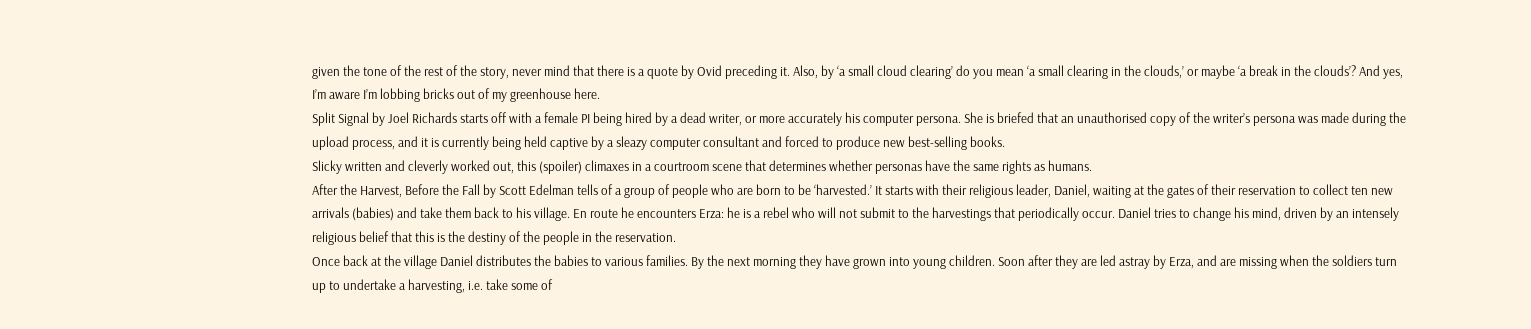given the tone of the rest of the story, never mind that there is a quote by Ovid preceding it. Also, by ‘a small cloud clearing’ do you mean ‘a small clearing in the clouds,’ or maybe ‘a break in the clouds’? And yes, I’m aware I’m lobbing bricks out of my greenhouse here.
Split Signal by Joel Richards starts off with a female PI being hired by a dead writer, or more accurately his computer persona. She is briefed that an unauthorised copy of the writer’s persona was made during the upload process, and it is currently being held captive by a sleazy computer consultant and forced to produce new best-selling books.
Slicky written and cleverly worked out, this (spoiler) climaxes in a courtroom scene that determines whether personas have the same rights as humans.
After the Harvest, Before the Fall by Scott Edelman tells of a group of people who are born to be ‘harvested.’ It starts with their religious leader, Daniel, waiting at the gates of their reservation to collect ten new arrivals (babies) and take them back to his village. En route he encounters Erza: he is a rebel who will not submit to the harvestings that periodically occur. Daniel tries to change his mind, driven by an intensely religious belief that this is the destiny of the people in the reservation.
Once back at the village Daniel distributes the babies to various families. By the next morning they have grown into young children. Soon after they are led astray by Erza, and are missing when the soldiers turn up to undertake a harvesting, i.e. take some of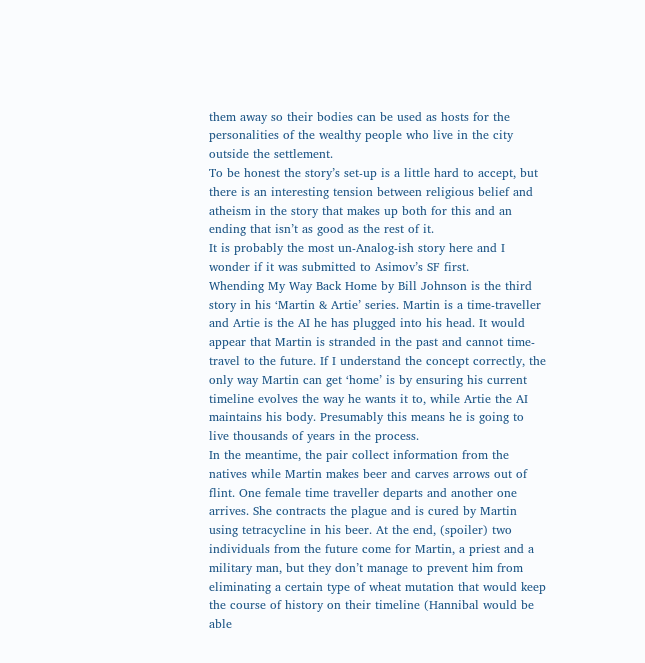them away so their bodies can be used as hosts for the personalities of the wealthy people who live in the city outside the settlement.
To be honest the story’s set-up is a little hard to accept, but there is an interesting tension between religious belief and atheism in the story that makes up both for this and an ending that isn’t as good as the rest of it.
It is probably the most un-Analog-ish story here and I wonder if it was submitted to Asimov’s SF first.
Whending My Way Back Home by Bill Johnson is the third story in his ‘Martin & Artie’ series. Martin is a time-traveller and Artie is the AI he has plugged into his head. It would appear that Martin is stranded in the past and cannot time-travel to the future. If I understand the concept correctly, the only way Martin can get ‘home’ is by ensuring his current timeline evolves the way he wants it to, while Artie the AI maintains his body. Presumably this means he is going to live thousands of years in the process.
In the meantime, the pair collect information from the natives while Martin makes beer and carves arrows out of flint. One female time traveller departs and another one arrives. She contracts the plague and is cured by Martin using tetracycline in his beer. At the end, (spoiler) two individuals from the future come for Martin, a priest and a military man, but they don’t manage to prevent him from eliminating a certain type of wheat mutation that would keep the course of history on their timeline (Hannibal would be able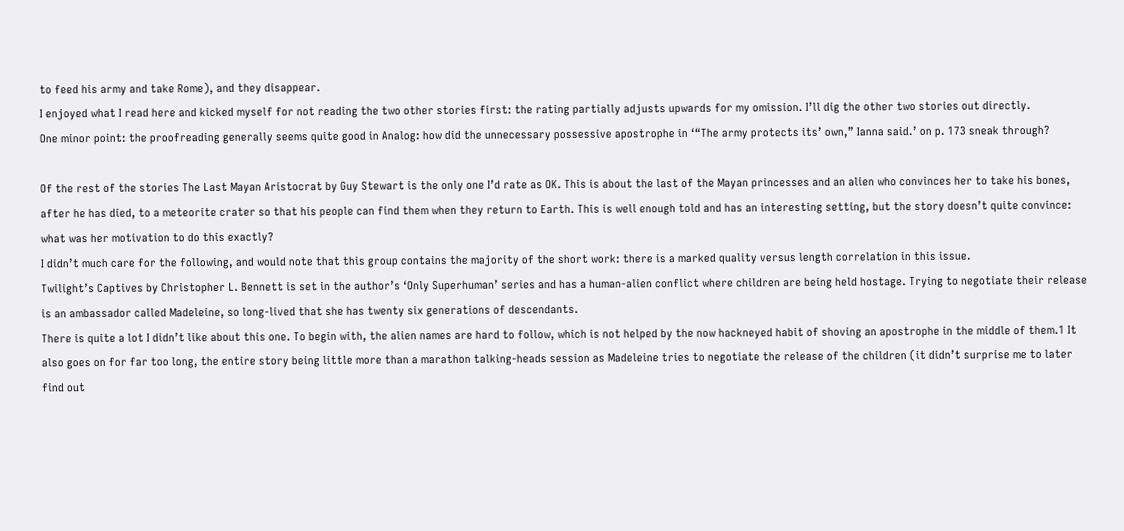to feed his army and take Rome), and they disappear.
I enjoyed what I read here and kicked myself for not reading the two other stories first: the rating partially adjusts upwards for my omission. I’ll dig the other two stories out directly.
One minor point: the proofreading generally seems quite good in Analog: how did the unnecessary possessive apostrophe in ‘“The army protects its’ own,” Ianna said.’ on p. 173 sneak through?

Of the rest of the stories The Last Mayan Aristocrat by Guy Stewart is the only one I’d rate as OK. This is about the last of the Mayan princesses and an alien who convinces her to take his bones, after he has died, to a meteorite crater so that his people can find them when they return to Earth. This is well enough told and has an interesting setting, but the story doesn’t quite convince: what was her motivation to do this exactly?
I didn’t much care for the following, and would note that this group contains the majority of the short work: there is a marked quality versus length correlation in this issue.
Twilight’s Captives by Christopher L. Bennett is set in the author’s ‘Only Superhuman’ series and has a human-alien conflict where children are being held hostage. Trying to negotiate their release is an ambassador called Madeleine, so long-lived that she has twenty six generations of descendants.
There is quite a lot I didn’t like about this one. To begin with, the alien names are hard to follow, which is not helped by the now hackneyed habit of shoving an apostrophe in the middle of them.1 It also goes on for far too long, the entire story being little more than a marathon talking-heads session as Madeleine tries to negotiate the release of the children (it didn’t surprise me to later find out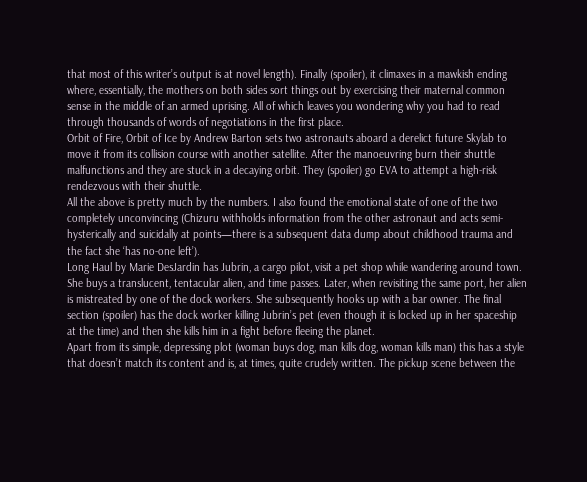that most of this writer’s output is at novel length). Finally (spoiler), it climaxes in a mawkish ending where, essentially, the mothers on both sides sort things out by exercising their maternal common sense in the middle of an armed uprising. All of which leaves you wondering why you had to read through thousands of words of negotiations in the first place.
Orbit of Fire, Orbit of Ice by Andrew Barton sets two astronauts aboard a derelict future Skylab to move it from its collision course with another satellite. After the manoeuvring burn their shuttle malfunctions and they are stuck in a decaying orbit. They (spoiler) go EVA to attempt a high-risk rendezvous with their shuttle.
All the above is pretty much by the numbers. I also found the emotional state of one of the two completely unconvincing (Chizuru withholds information from the other astronaut and acts semi-hysterically and suicidally at points—there is a subsequent data dump about childhood trauma and the fact she ‘has no-one left’).
Long Haul by Marie DesJardin has Jubrin, a cargo pilot, visit a pet shop while wandering around town. She buys a translucent, tentacular alien, and time passes. Later, when revisiting the same port, her alien is mistreated by one of the dock workers. She subsequently hooks up with a bar owner. The final section (spoiler) has the dock worker killing Jubrin’s pet (even though it is locked up in her spaceship at the time) and then she kills him in a fight before fleeing the planet.
Apart from its simple, depressing plot (woman buys dog, man kills dog, woman kills man) this has a style that doesn’t match its content and is, at times, quite crudely written. The pickup scene between the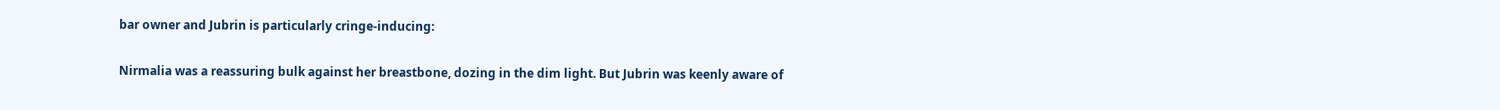bar owner and Jubrin is particularly cringe-inducing:

Nirmalia was a reassuring bulk against her breastbone, dozing in the dim light. But Jubrin was keenly aware of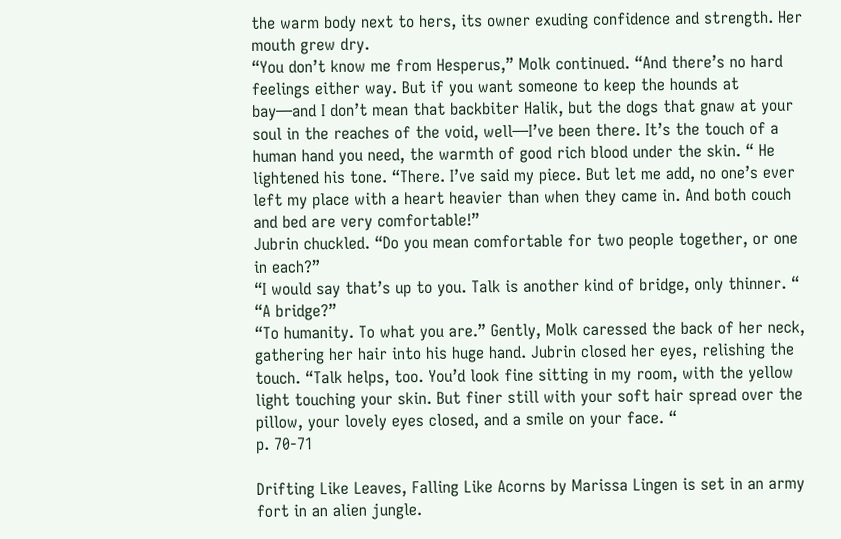the warm body next to hers, its owner exuding confidence and strength. Her mouth grew dry.
“You don’t know me from Hesperus,” Molk continued. “And there’s no hard feelings either way. But if you want someone to keep the hounds at bay—and I don’t mean that backbiter Halik, but the dogs that gnaw at your soul in the reaches of the void, well—I’ve been there. It’s the touch of a human hand you need, the warmth of good rich blood under the skin. “ He lightened his tone. “There. I’ve said my piece. But let me add, no one’s ever left my place with a heart heavier than when they came in. And both couch and bed are very comfortable!”
Jubrin chuckled. “Do you mean comfortable for two people together, or one in each?”
“I would say that’s up to you. Talk is another kind of bridge, only thinner. “
“A bridge?”
“To humanity. To what you are.” Gently, Molk caressed the back of her neck, gathering her hair into his huge hand. Jubrin closed her eyes, relishing the touch. “Talk helps, too. You’d look fine sitting in my room, with the yellow light touching your skin. But finer still with your soft hair spread over the pillow, your lovely eyes closed, and a smile on your face. “
p. 70-71

Drifting Like Leaves, Falling Like Acorns by Marissa Lingen is set in an army fort in an alien jungle.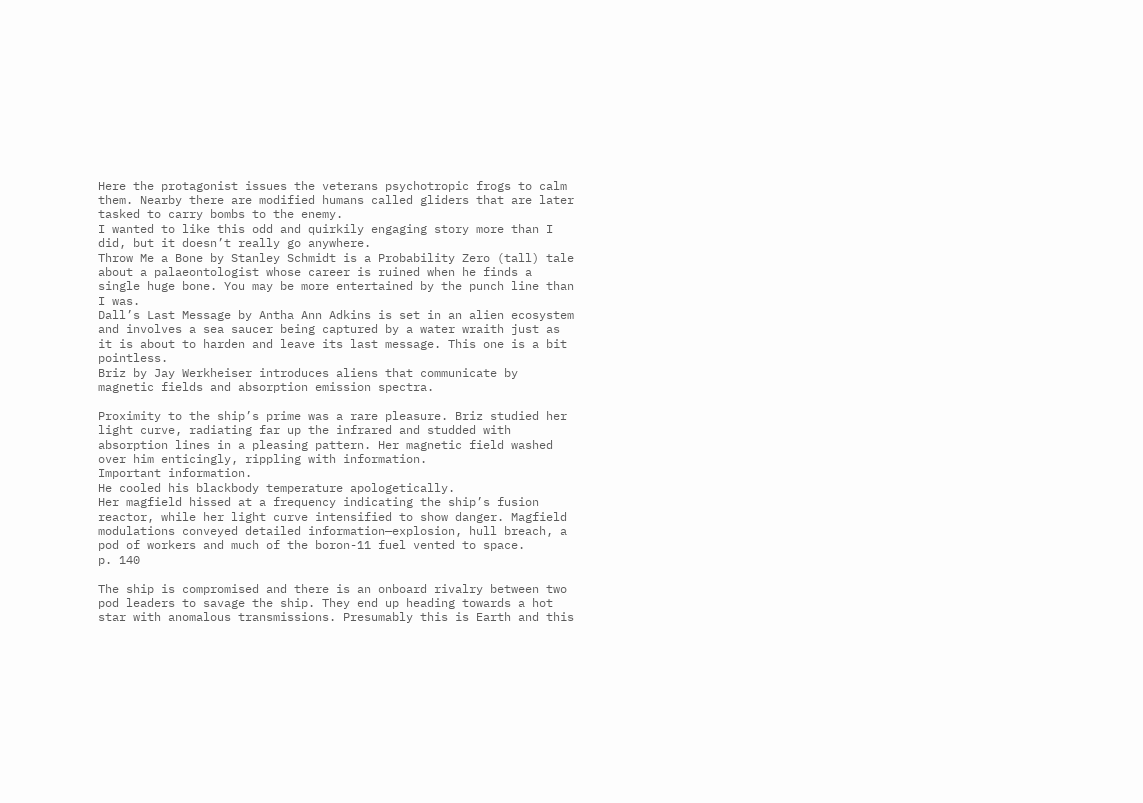Here the protagonist issues the veterans psychotropic frogs to calm them. Nearby there are modified humans called gliders that are later tasked to carry bombs to the enemy.
I wanted to like this odd and quirkily engaging story more than I did, but it doesn’t really go anywhere.
Throw Me a Bone by Stanley Schmidt is a Probability Zero (tall) tale about a palaeontologist whose career is ruined when he finds a single huge bone. You may be more entertained by the punch line than I was.
Dall’s Last Message by Antha Ann Adkins is set in an alien ecosystem and involves a sea saucer being captured by a water wraith just as it is about to harden and leave its last message. This one is a bit pointless.
Briz by Jay Werkheiser introduces aliens that communicate by magnetic fields and absorption emission spectra.

Proximity to the ship’s prime was a rare pleasure. Briz studied her light curve, radiating far up the infrared and studded with absorption lines in a pleasing pattern. Her magnetic field washed over him enticingly, rippling with information.
Important information.
He cooled his blackbody temperature apologetically.
Her magfield hissed at a frequency indicating the ship’s fusion reactor, while her light curve intensified to show danger. Magfield modulations conveyed detailed information—explosion, hull breach, a pod of workers and much of the boron-11 fuel vented to space.
p. 140

The ship is compromised and there is an onboard rivalry between two pod leaders to savage the ship. They end up heading towards a hot star with anomalous transmissions. Presumably this is Earth and this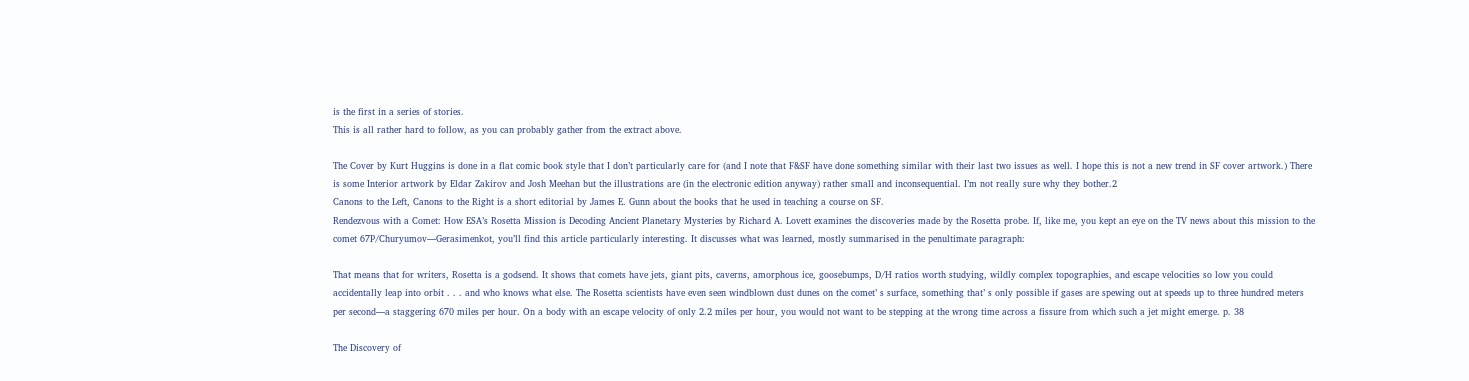is the first in a series of stories.
This is all rather hard to follow, as you can probably gather from the extract above.

The Cover by Kurt Huggins is done in a flat comic book style that I don’t particularly care for (and I note that F&SF have done something similar with their last two issues as well. I hope this is not a new trend in SF cover artwork.) There is some Interior artwork by Eldar Zakirov and Josh Meehan but the illustrations are (in the electronic edition anyway) rather small and inconsequential. I’m not really sure why they bother.2
Canons to the Left, Canons to the Right is a short editorial by James E. Gunn about the books that he used in teaching a course on SF.
Rendezvous with a Comet: How ESA’s Rosetta Mission is Decoding Ancient Planetary Mysteries by Richard A. Lovett examines the discoveries made by the Rosetta probe. If, like me, you kept an eye on the TV news about this mission to the comet 67P/Churyumov—Gerasimenkot, you’ll find this article particularly interesting. It discusses what was learned, mostly summarised in the penultimate paragraph:

That means that for writers, Rosetta is a godsend. It shows that comets have jets, giant pits, caverns, amorphous ice, goosebumps, D/H ratios worth studying, wildly complex topographies, and escape velocities so low you could accidentally leap into orbit . . . and who knows what else. The Rosetta scientists have even seen windblown dust dunes on the comet’ s surface, something that’ s only possible if gases are spewing out at speeds up to three hundred meters per second—a staggering 670 miles per hour. On a body with an escape velocity of only 2.2 miles per hour, you would not want to be stepping at the wrong time across a fissure from which such a jet might emerge. p. 38

The Discovery of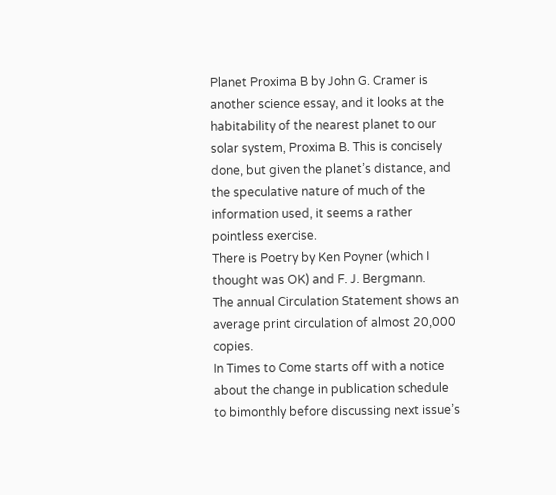Planet Proxima B by John G. Cramer is another science essay, and it looks at the habitability of the nearest planet to our solar system, Proxima B. This is concisely done, but given the planet’s distance, and the speculative nature of much of the information used, it seems a rather pointless exercise.
There is Poetry by Ken Poyner (which I thought was OK) and F. J. Bergmann.
The annual Circulation Statement shows an average print circulation of almost 20,000 copies.
In Times to Come starts off with a notice about the change in publication schedule to bimonthly before discussing next issue’s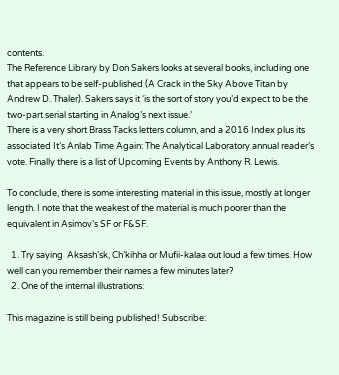contents.
The Reference Library by Don Sakers looks at several books, including one that appears to be self-published (A Crack in the Sky Above Titan by Andrew D. Thaler). Sakers says it ‘is the sort of story you’d expect to be the two-part serial starting in Analog’s next issue.’
There is a very short Brass Tacks letters column, and a 2016 Index plus its associated It’s Anlab Time Again: The Analytical Laboratory annual reader’s vote. Finally there is a list of Upcoming Events by Anthony R. Lewis.

To conclude, there is some interesting material in this issue, mostly at longer length. I note that the weakest of the material is much poorer than the equivalent in Asimov’s SF or F&SF.

  1. Try saying  Aksash’sk, Ch’kihha or Mufii-kalaa out loud a few times. How well can you remember their names a few minutes later?
  2. One of the internal illustrations:

This magazine is still being published! Subscribe: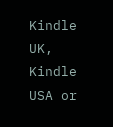Kindle UK, Kindle USA or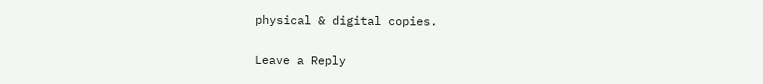physical & digital copies.

Leave a Reply